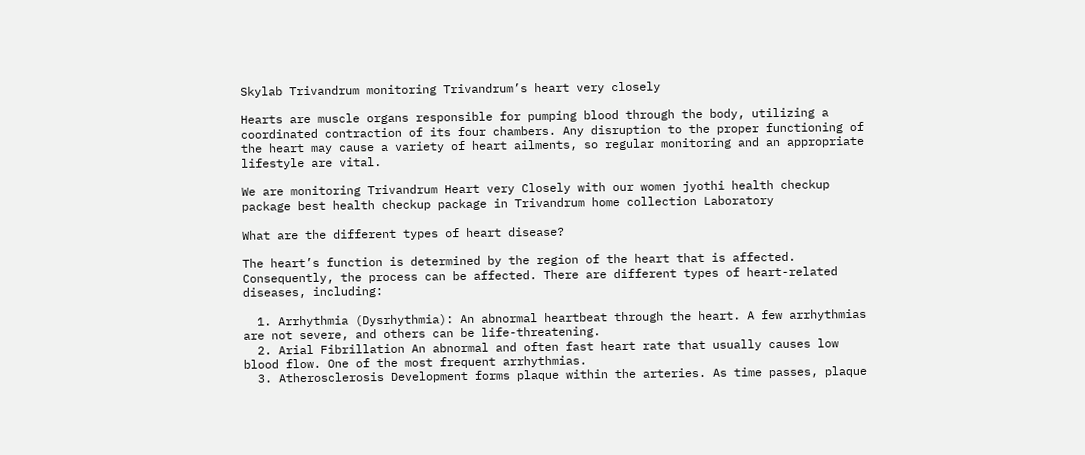Skylab Trivandrum monitoring Trivandrum’s heart very closely

Hearts are muscle organs responsible for pumping blood through the body, utilizing a coordinated contraction of its four chambers. Any disruption to the proper functioning of the heart may cause a variety of heart ailments, so regular monitoring and an appropriate lifestyle are vital.

We are monitoring Trivandrum Heart very Closely with our women jyothi health checkup package best health checkup package in Trivandrum home collection Laboratory

What are the different types of heart disease?

The heart’s function is determined by the region of the heart that is affected. Consequently, the process can be affected. There are different types of heart-related diseases, including:

  1. Arrhythmia (Dysrhythmia): An abnormal heartbeat through the heart. A few arrhythmias are not severe, and others can be life-threatening.
  2. Arial Fibrillation An abnormal and often fast heart rate that usually causes low blood flow. One of the most frequent arrhythmias.
  3. Atherosclerosis Development forms plaque within the arteries. As time passes, plaque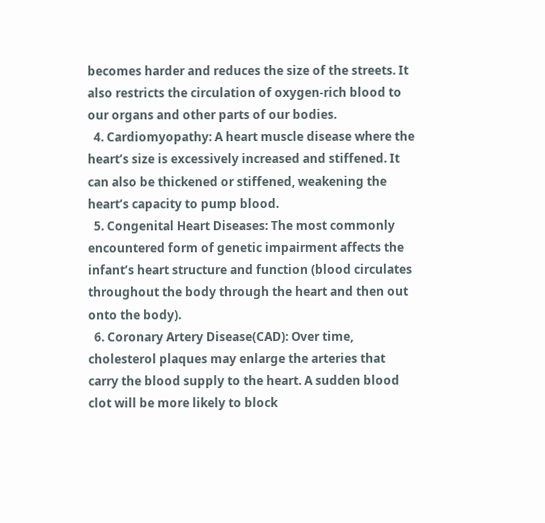becomes harder and reduces the size of the streets. It also restricts the circulation of oxygen-rich blood to our organs and other parts of our bodies.
  4. Cardiomyopathy: A heart muscle disease where the heart’s size is excessively increased and stiffened. It can also be thickened or stiffened, weakening the heart’s capacity to pump blood.
  5. Congenital Heart Diseases: The most commonly encountered form of genetic impairment affects the infant’s heart structure and function (blood circulates throughout the body through the heart and then out onto the body).
  6. Coronary Artery Disease(CAD): Over time, cholesterol plaques may enlarge the arteries that carry the blood supply to the heart. A sudden blood clot will be more likely to block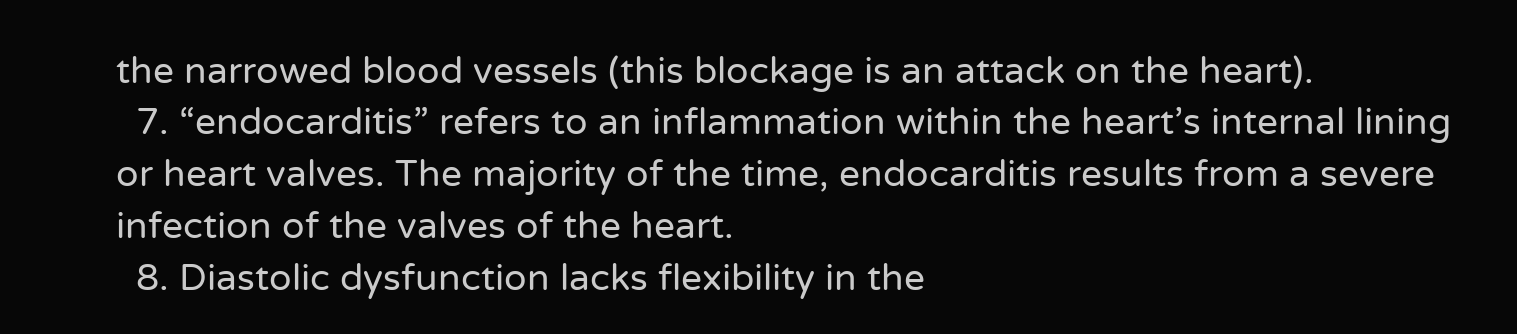the narrowed blood vessels (this blockage is an attack on the heart).
  7. “endocarditis” refers to an inflammation within the heart’s internal lining or heart valves. The majority of the time, endocarditis results from a severe infection of the valves of the heart.
  8. Diastolic dysfunction lacks flexibility in the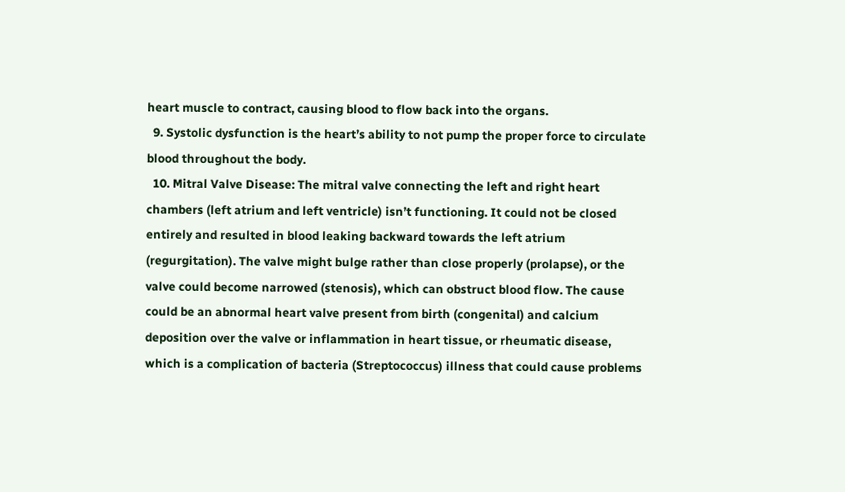heart muscle to contract, causing blood to flow back into the organs.
  9. Systolic dysfunction is the heart’s ability to not pump the proper force to circulate blood throughout the body.
  10. Mitral Valve Disease: The mitral valve connecting the left and right heart chambers (left atrium and left ventricle) isn’t functioning. It could not be closed entirely and resulted in blood leaking backward towards the left atrium (regurgitation). The valve might bulge rather than close properly (prolapse), or the valve could become narrowed (stenosis), which can obstruct blood flow. The cause could be an abnormal heart valve present from birth (congenital) and calcium deposition over the valve or inflammation in heart tissue, or rheumatic disease, which is a complication of bacteria (Streptococcus) illness that could cause problems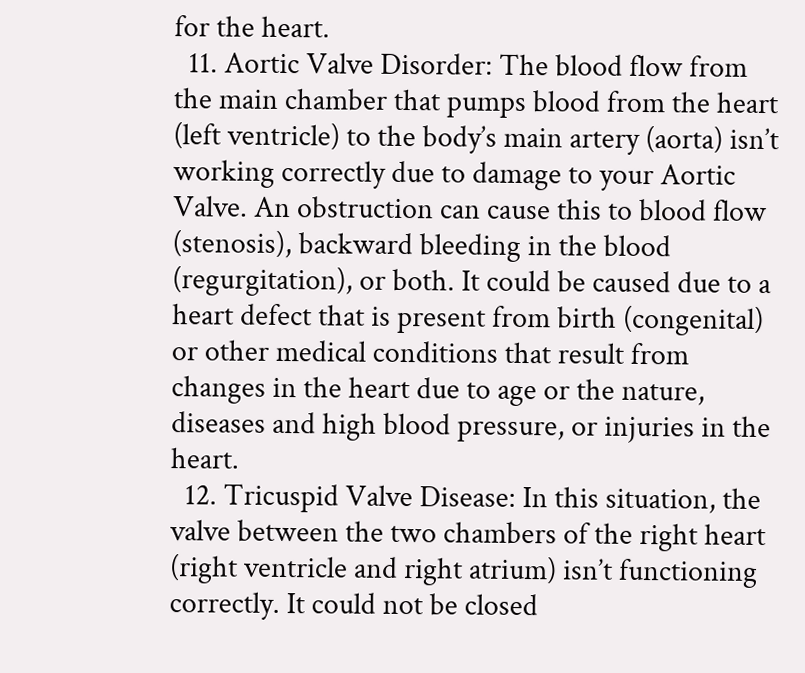for the heart.
  11. Aortic Valve Disorder: The blood flow from the main chamber that pumps blood from the heart (left ventricle) to the body’s main artery (aorta) isn’t working correctly due to damage to your Aortic Valve. An obstruction can cause this to blood flow (stenosis), backward bleeding in the blood (regurgitation), or both. It could be caused due to a heart defect that is present from birth (congenital) or other medical conditions that result from changes in the heart due to age or the nature, diseases and high blood pressure, or injuries in the heart.
  12. Tricuspid Valve Disease: In this situation, the valve between the two chambers of the right heart (right ventricle and right atrium) isn’t functioning correctly. It could not be closed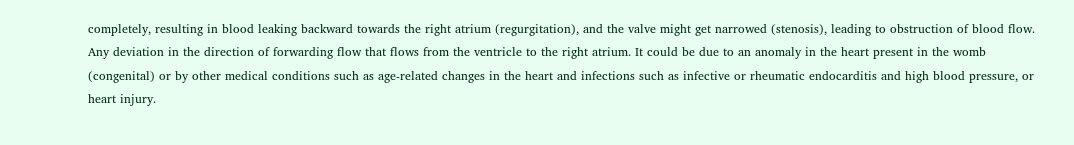completely, resulting in blood leaking backward towards the right atrium (regurgitation), and the valve might get narrowed (stenosis), leading to obstruction of blood flow. Any deviation in the direction of forwarding flow that flows from the ventricle to the right atrium. It could be due to an anomaly in the heart present in the womb (congenital) or by other medical conditions such as age-related changes in the heart and infections such as infective or rheumatic endocarditis and high blood pressure, or heart injury.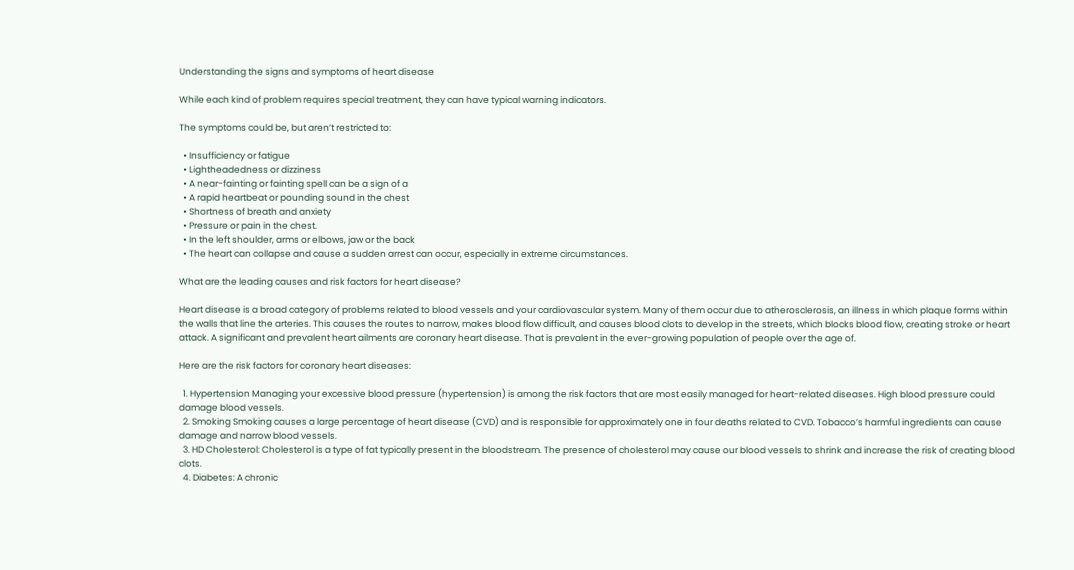Understanding the signs and symptoms of heart disease

While each kind of problem requires special treatment, they can have typical warning indicators.

The symptoms could be, but aren’t restricted to:

  • Insufficiency or fatigue
  • Lightheadedness or dizziness
  • A near-fainting or fainting spell can be a sign of a
  • A rapid heartbeat or pounding sound in the chest
  • Shortness of breath and anxiety
  • Pressure or pain in the chest.
  • In the left shoulder, arms or elbows, jaw or the back
  • The heart can collapse and cause a sudden arrest can occur, especially in extreme circumstances.

What are the leading causes and risk factors for heart disease?

Heart disease is a broad category of problems related to blood vessels and your cardiovascular system. Many of them occur due to atherosclerosis, an illness in which plaque forms within the walls that line the arteries. This causes the routes to narrow, makes blood flow difficult, and causes blood clots to develop in the streets, which blocks blood flow, creating stroke or heart attack. A significant and prevalent heart ailments are coronary heart disease. That is prevalent in the ever-growing population of people over the age of.

Here are the risk factors for coronary heart diseases:

  1. Hypertension Managing your excessive blood pressure (hypertension) is among the risk factors that are most easily managed for heart-related diseases. High blood pressure could damage blood vessels.
  2. Smoking Smoking causes a large percentage of heart disease (CVD) and is responsible for approximately one in four deaths related to CVD. Tobacco’s harmful ingredients can cause damage and narrow blood vessels.
  3. HD Cholesterol: Cholesterol is a type of fat typically present in the bloodstream. The presence of cholesterol may cause our blood vessels to shrink and increase the risk of creating blood clots.
  4. Diabetes: A chronic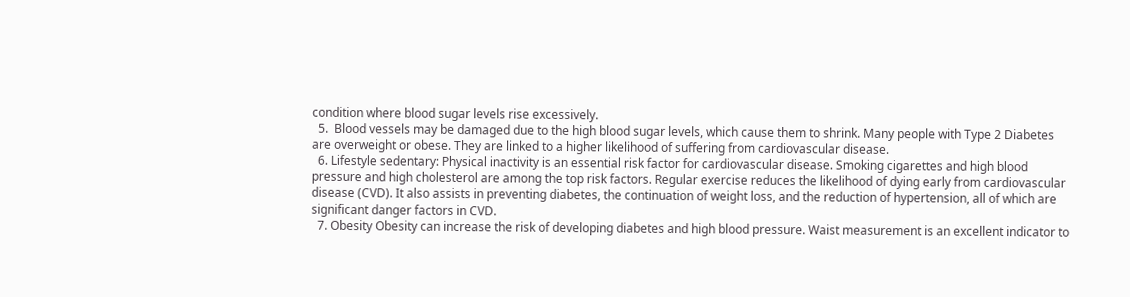condition where blood sugar levels rise excessively.
  5.  Blood vessels may be damaged due to the high blood sugar levels, which cause them to shrink. Many people with Type 2 Diabetes are overweight or obese. They are linked to a higher likelihood of suffering from cardiovascular disease.
  6. Lifestyle sedentary: Physical inactivity is an essential risk factor for cardiovascular disease. Smoking cigarettes and high blood pressure and high cholesterol are among the top risk factors. Regular exercise reduces the likelihood of dying early from cardiovascular disease (CVD). It also assists in preventing diabetes, the continuation of weight loss, and the reduction of hypertension, all of which are significant danger factors in CVD.
  7. Obesity Obesity can increase the risk of developing diabetes and high blood pressure. Waist measurement is an excellent indicator to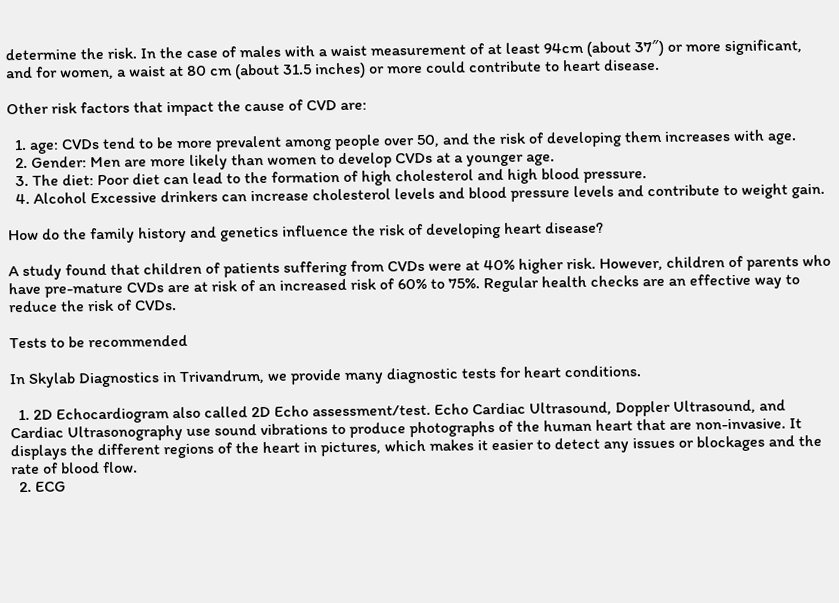determine the risk. In the case of males with a waist measurement of at least 94cm (about 37″) or more significant, and for women, a waist at 80 cm (about 31.5 inches) or more could contribute to heart disease.

Other risk factors that impact the cause of CVD are:

  1. age: CVDs tend to be more prevalent among people over 50, and the risk of developing them increases with age.
  2. Gender: Men are more likely than women to develop CVDs at a younger age.
  3. The diet: Poor diet can lead to the formation of high cholesterol and high blood pressure.
  4. Alcohol Excessive drinkers can increase cholesterol levels and blood pressure levels and contribute to weight gain.

How do the family history and genetics influence the risk of developing heart disease?

A study found that children of patients suffering from CVDs were at 40% higher risk. However, children of parents who have pre-mature CVDs are at risk of an increased risk of 60% to 75%. Regular health checks are an effective way to reduce the risk of CVDs.

Tests to be recommended

In Skylab Diagnostics in Trivandrum, we provide many diagnostic tests for heart conditions.

  1. 2D Echocardiogram also called 2D Echo assessment/test. Echo Cardiac Ultrasound, Doppler Ultrasound, and Cardiac Ultrasonography use sound vibrations to produce photographs of the human heart that are non-invasive. It displays the different regions of the heart in pictures, which makes it easier to detect any issues or blockages and the rate of blood flow.
  2. ECG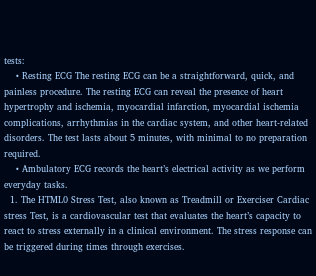tests:
    • Resting ECG The resting ECG can be a straightforward, quick, and painless procedure. The resting ECG can reveal the presence of heart hypertrophy and ischemia, myocardial infarction, myocardial ischemia complications, arrhythmias in the cardiac system, and other heart-related disorders. The test lasts about 5 minutes, with minimal to no preparation required.
    • Ambulatory ECG records the heart’s electrical activity as we perform everyday tasks.
  1. The HTML0 Stress Test, also known as Treadmill or Exerciser Cardiac stress Test, is a cardiovascular test that evaluates the heart’s capacity to react to stress externally in a clinical environment. The stress response can be triggered during times through exercises.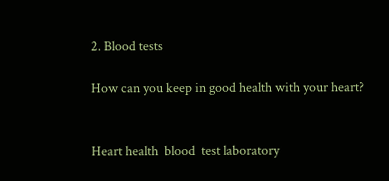2. Blood tests

How can you keep in good health with your heart?


Heart health  blood  test laboratory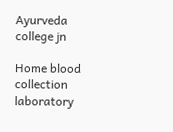Ayurveda college jn

Home blood collection laboratory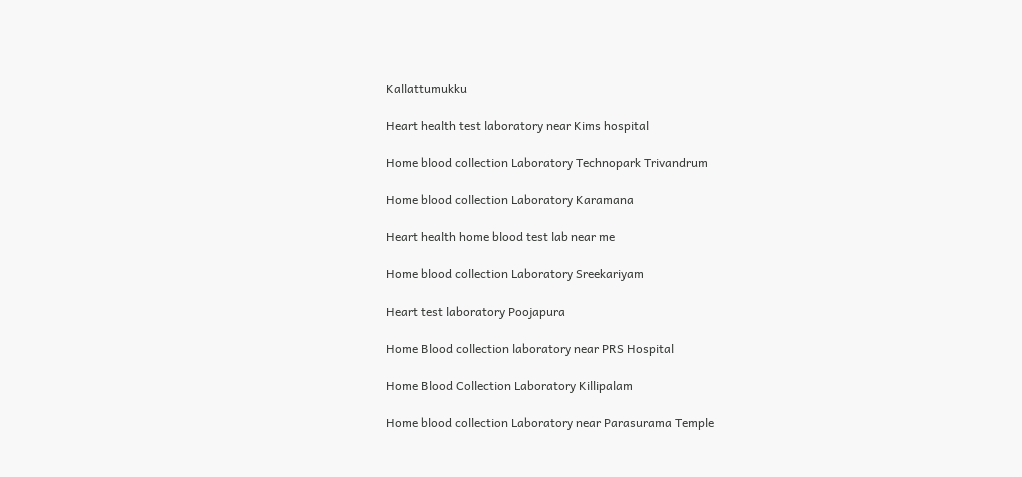Kallattumukku

Heart health test laboratory near Kims hospital

Home blood collection Laboratory Technopark Trivandrum

Home blood collection Laboratory Karamana

Heart health home blood test lab near me

Home blood collection Laboratory Sreekariyam

Heart test laboratory Poojapura

Home Blood collection laboratory near PRS Hospital

Home Blood Collection Laboratory Killipalam

Home blood collection Laboratory near Parasurama Temple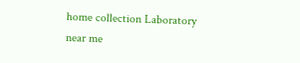home collection Laboratory near me